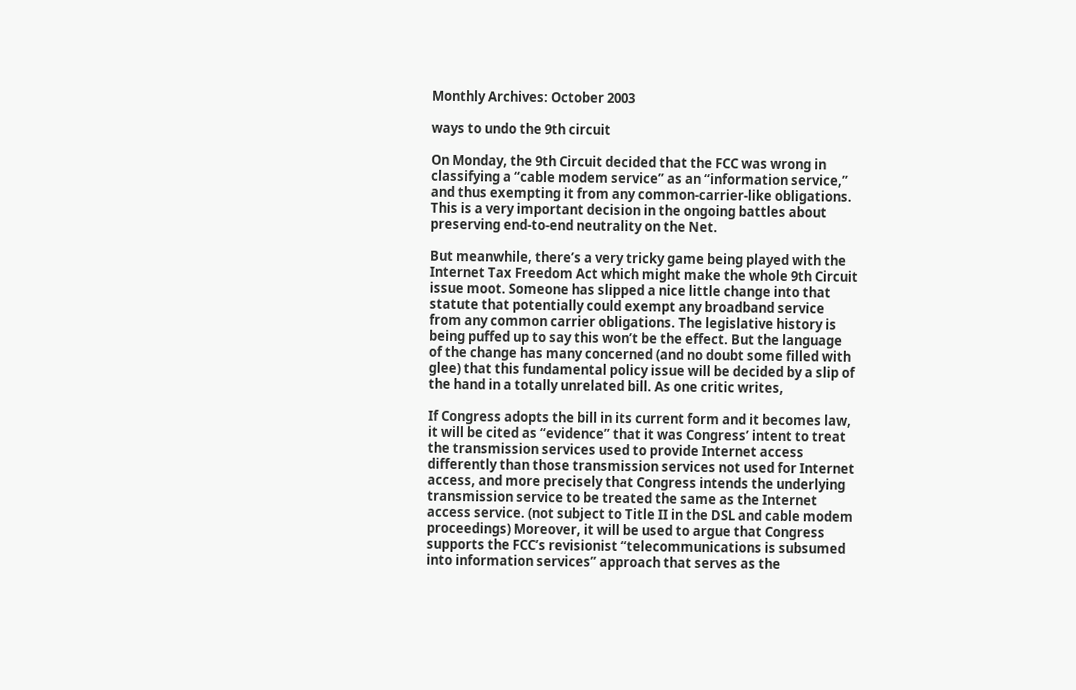Monthly Archives: October 2003

ways to undo the 9th circuit

On Monday, the 9th Circuit decided that the FCC was wrong in classifying a “cable modem service” as an “information service,” and thus exempting it from any common-carrier-like obligations. This is a very important decision in the ongoing battles about preserving end-to-end neutrality on the Net.

But meanwhile, there’s a very tricky game being played with the Internet Tax Freedom Act which might make the whole 9th Circuit issue moot. Someone has slipped a nice little change into that statute that potentially could exempt any broadband service from any common carrier obligations. The legislative history is being puffed up to say this won’t be the effect. But the language of the change has many concerned (and no doubt some filled with glee) that this fundamental policy issue will be decided by a slip of the hand in a totally unrelated bill. As one critic writes,

If Congress adopts the bill in its current form and it becomes law, it will be cited as “evidence” that it was Congress’ intent to treat the transmission services used to provide Internet access differently than those transmission services not used for Internet access, and more precisely that Congress intends the underlying transmission service to be treated the same as the Internet access service. (not subject to Title II in the DSL and cable modem proceedings) Moreover, it will be used to argue that Congress supports the FCC’s revisionist “telecommunications is subsumed into information services” approach that serves as the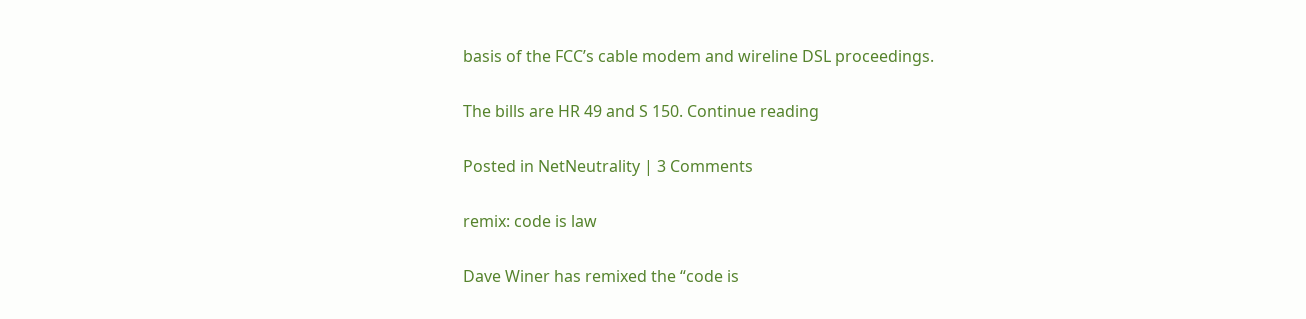basis of the FCC’s cable modem and wireline DSL proceedings.

The bills are HR 49 and S 150. Continue reading

Posted in NetNeutrality | 3 Comments

remix: code is law

Dave Winer has remixed the “code is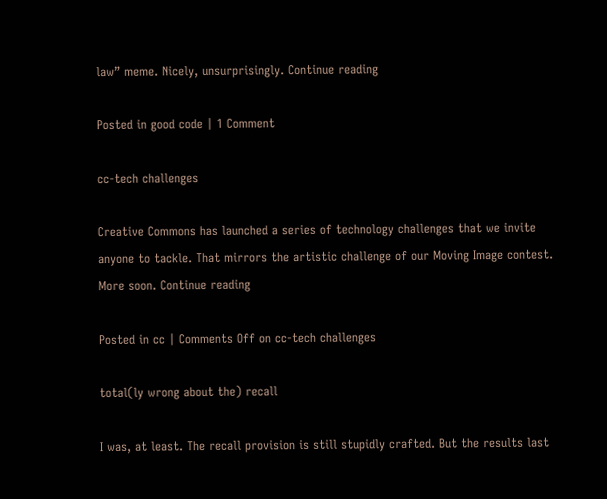law” meme. Nicely, unsurprisingly. Continue reading

Posted in good code | 1 Comment

cc-tech challenges

Creative Commons has launched a series of technology challenges that we invite anyone to tackle. That mirrors the artistic challenge of our Moving Image contest. More soon. Continue reading

Posted in cc | Comments Off on cc-tech challenges

total(ly wrong about the) recall

I was, at least. The recall provision is still stupidly crafted. But the results last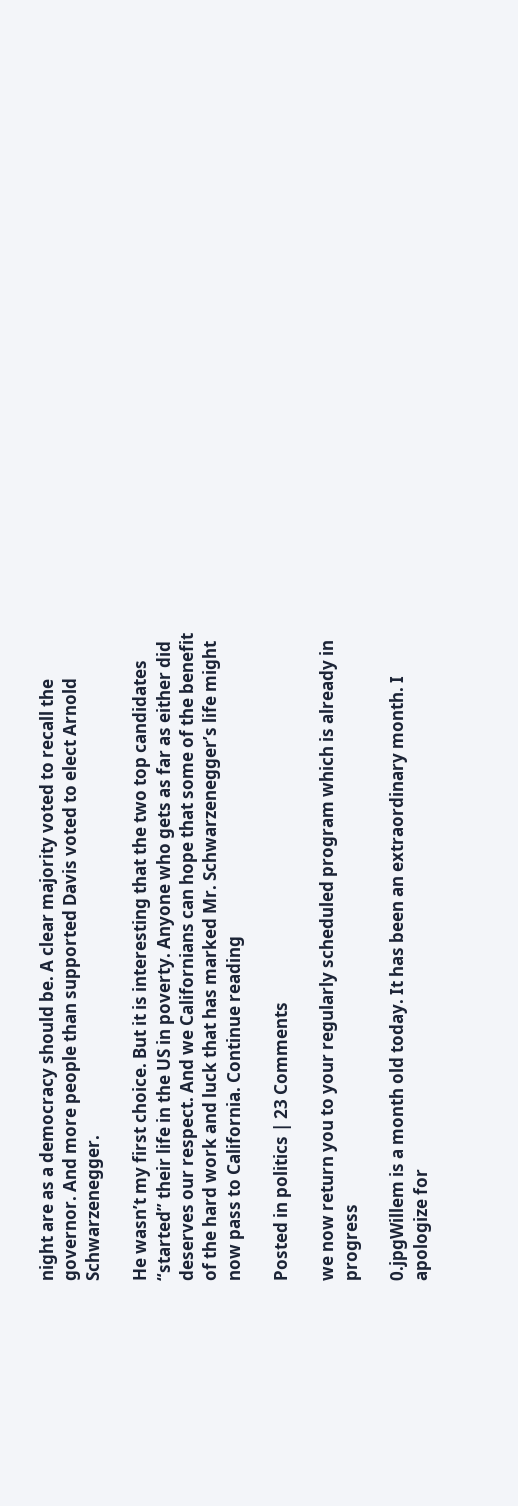night are as a democracy should be. A clear majority voted to recall the governor. And more people than supported Davis voted to elect Arnold Schwarzenegger.

He wasn’t my first choice. But it is interesting that the two top candidates “started” their life in the US in poverty. Anyone who gets as far as either did deserves our respect. And we Californians can hope that some of the benefit of the hard work and luck that has marked Mr. Schwarzenegger’s life might now pass to California. Continue reading

Posted in politics | 23 Comments

we now return you to your regularly scheduled program which is already in progress

0.jpgWillem is a month old today. It has been an extraordinary month. I apologize for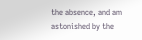the absence, and am astonished by the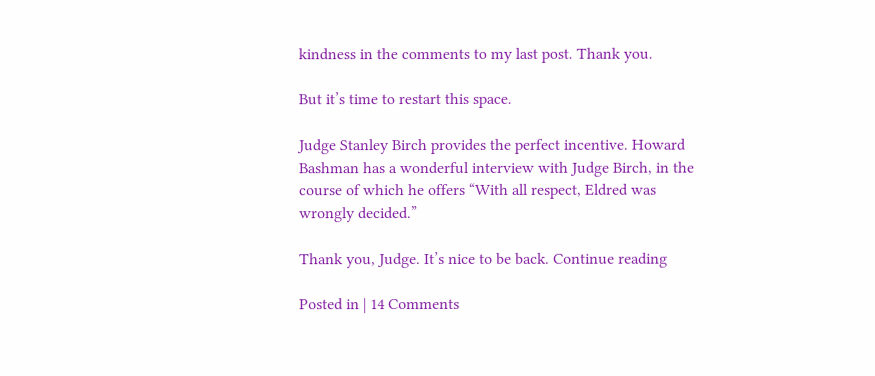kindness in the comments to my last post. Thank you.

But it’s time to restart this space.

Judge Stanley Birch provides the perfect incentive. Howard Bashman has a wonderful interview with Judge Birch, in the course of which he offers “With all respect, Eldred was wrongly decided.”

Thank you, Judge. It’s nice to be back. Continue reading

Posted in | 14 Comments